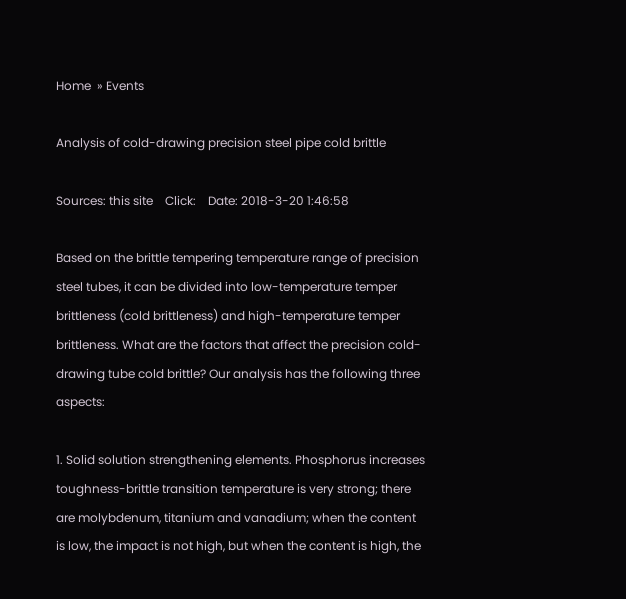Home  » Events

Analysis of cold-drawing precision steel pipe cold brittle

Sources: this site    Click:    Date: 2018-3-20 1:46:58

Based on the brittle tempering temperature range of precision steel tubes, it can be divided into low-temperature temper brittleness (cold brittleness) and high-temperature temper brittleness. What are the factors that affect the precision cold-drawing tube cold brittle? Our analysis has the following three aspects:

1. Solid solution strengthening elements. Phosphorus increases toughness-brittle transition temperature is very strong; there are molybdenum, titanium and vanadium; when the content is low, the impact is not high, but when the content is high, the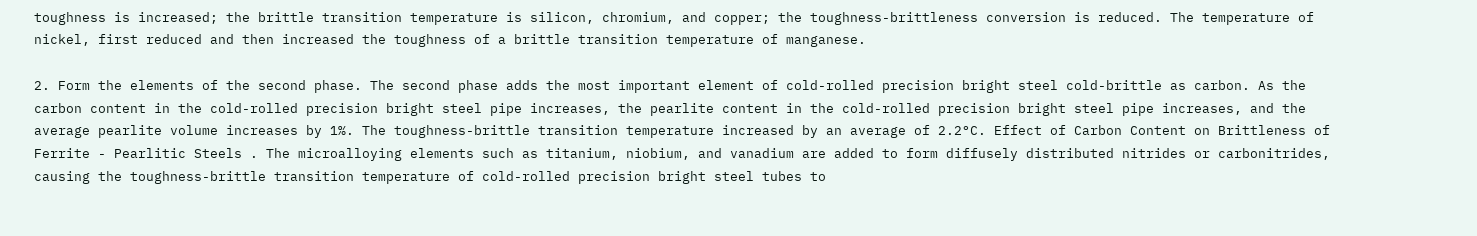toughness is increased; the brittle transition temperature is silicon, chromium, and copper; the toughness-brittleness conversion is reduced. The temperature of nickel, first reduced and then increased the toughness of a brittle transition temperature of manganese.

2. Form the elements of the second phase. The second phase adds the most important element of cold-rolled precision bright steel cold-brittle as carbon. As the carbon content in the cold-rolled precision bright steel pipe increases, the pearlite content in the cold-rolled precision bright steel pipe increases, and the average pearlite volume increases by 1%. The toughness-brittle transition temperature increased by an average of 2.2°C. Effect of Carbon Content on Brittleness of Ferrite - Pearlitic Steels . The microalloying elements such as titanium, niobium, and vanadium are added to form diffusely distributed nitrides or carbonitrides, causing the toughness-brittle transition temperature of cold-rolled precision bright steel tubes to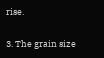rise.

3. The grain size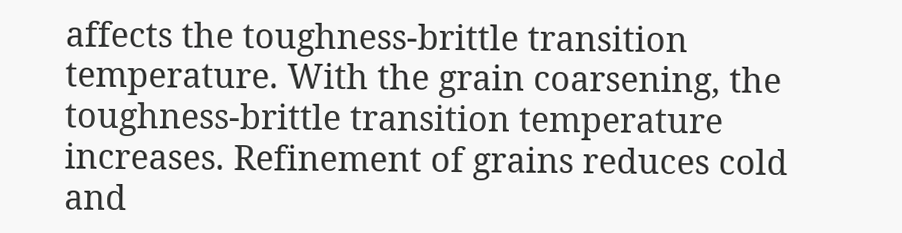affects the toughness-brittle transition temperature. With the grain coarsening, the toughness-brittle transition temperature increases. Refinement of grains reduces cold and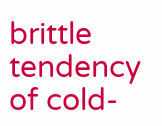brittle tendency of cold-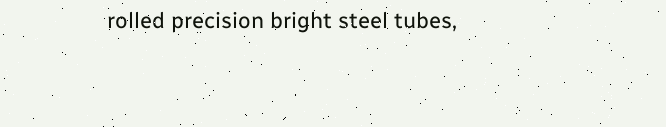rolled precision bright steel tubes,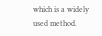which is a widely used method.